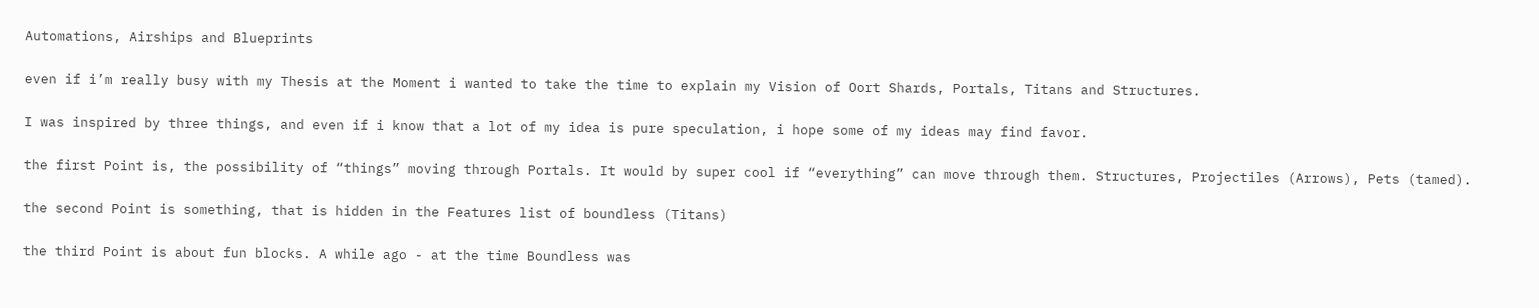Automations, Airships and Blueprints

even if i’m really busy with my Thesis at the Moment i wanted to take the time to explain my Vision of Oort Shards, Portals, Titans and Structures.

I was inspired by three things, and even if i know that a lot of my idea is pure speculation, i hope some of my ideas may find favor.

the first Point is, the possibility of “things” moving through Portals. It would by super cool if “everything” can move through them. Structures, Projectiles (Arrows), Pets (tamed).

the second Point is something, that is hidden in the Features list of boundless (Titans)

the third Point is about fun blocks. A while ago - at the time Boundless was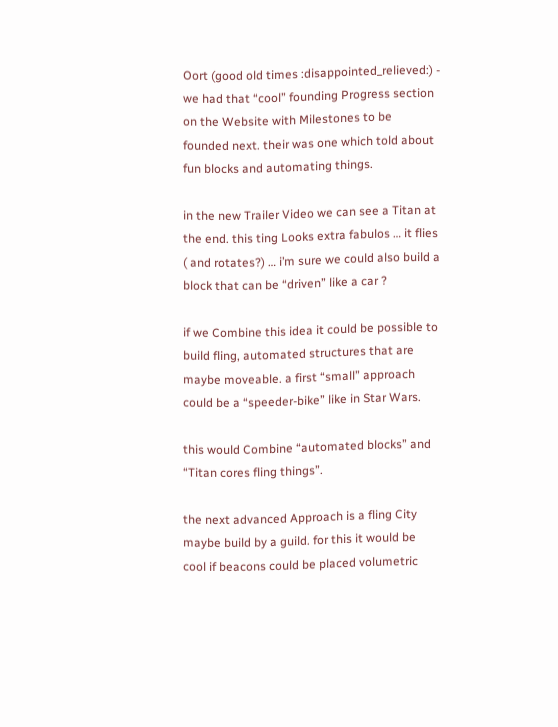Oort (good old times :disappointed_relieved:) - we had that “cool” founding Progress section on the Website with Milestones to be founded next. their was one which told about fun blocks and automating things.

in the new Trailer Video we can see a Titan at the end. this ting Looks extra fabulos … it flies ( and rotates?) … i’m sure we could also build a block that can be “driven” like a car ?

if we Combine this idea it could be possible to build fling, automated structures that are maybe moveable. a first “small” approach could be a “speeder-bike” like in Star Wars.

this would Combine “automated blocks” and “Titan cores fling things”.

the next advanced Approach is a fling City maybe build by a guild. for this it would be cool if beacons could be placed volumetric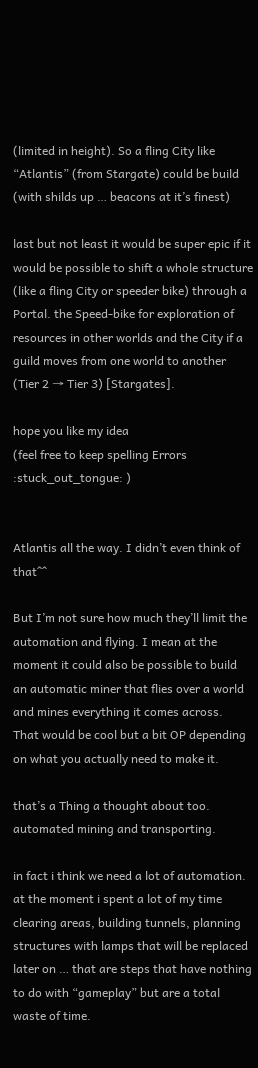(limited in height). So a fling City like “Atlantis” (from Stargate) could be build (with shilds up … beacons at it’s finest)

last but not least it would be super epic if it would be possible to shift a whole structure (like a fling City or speeder bike) through a Portal. the Speed-bike for exploration of resources in other worlds and the City if a guild moves from one world to another (Tier 2 → Tier 3) [Stargates].

hope you like my idea
(feel free to keep spelling Errors :stuck_out_tongue: )


Atlantis all the way. I didn’t even think of that^^

But I’m not sure how much they’ll limit the automation and flying. I mean at the moment it could also be possible to build an automatic miner that flies over a world and mines everything it comes across.
That would be cool but a bit OP depending on what you actually need to make it.

that’s a Thing a thought about too. automated mining and transporting.

in fact i think we need a lot of automation. at the moment i spent a lot of my time clearing areas, building tunnels, planning structures with lamps that will be replaced later on … that are steps that have nothing to do with “gameplay” but are a total waste of time.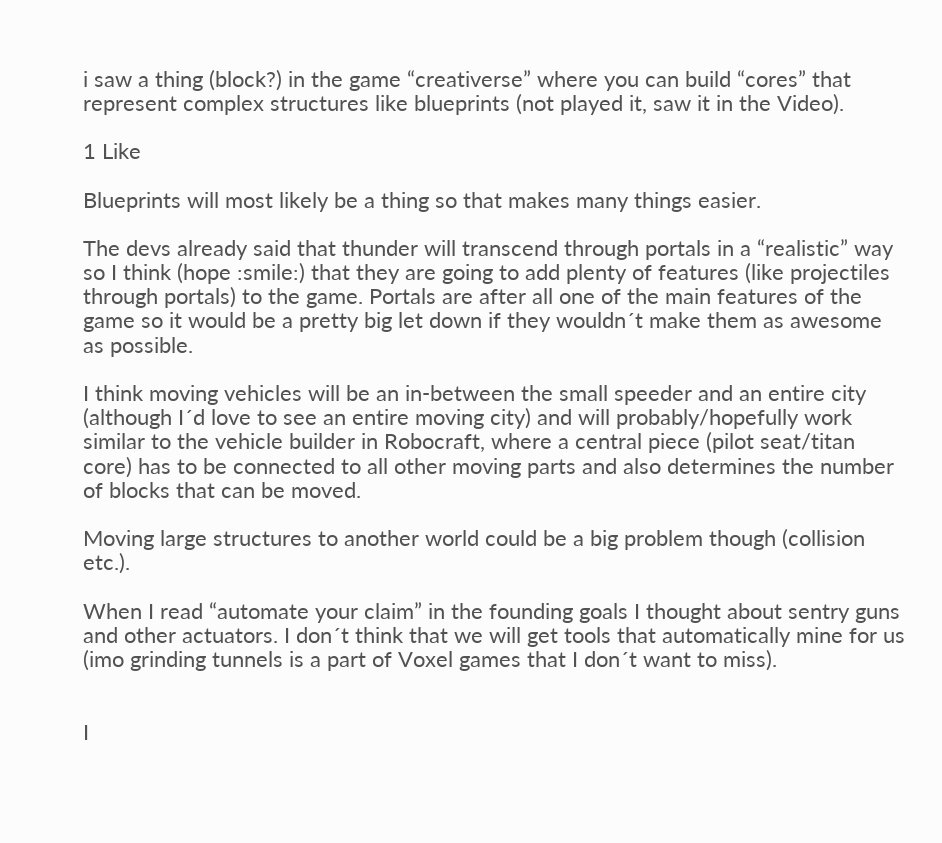i saw a thing (block?) in the game “creativerse” where you can build “cores” that represent complex structures like blueprints (not played it, saw it in the Video).

1 Like

Blueprints will most likely be a thing so that makes many things easier.

The devs already said that thunder will transcend through portals in a “realistic” way so I think (hope :smile:) that they are going to add plenty of features (like projectiles through portals) to the game. Portals are after all one of the main features of the game so it would be a pretty big let down if they wouldn´t make them as awesome as possible.

I think moving vehicles will be an in-between the small speeder and an entire city (although I´d love to see an entire moving city) and will probably/hopefully work similar to the vehicle builder in Robocraft, where a central piece (pilot seat/titan core) has to be connected to all other moving parts and also determines the number of blocks that can be moved.

Moving large structures to another world could be a big problem though (collision etc.).

When I read “automate your claim” in the founding goals I thought about sentry guns and other actuators. I don´t think that we will get tools that automatically mine for us (imo grinding tunnels is a part of Voxel games that I don´t want to miss).


I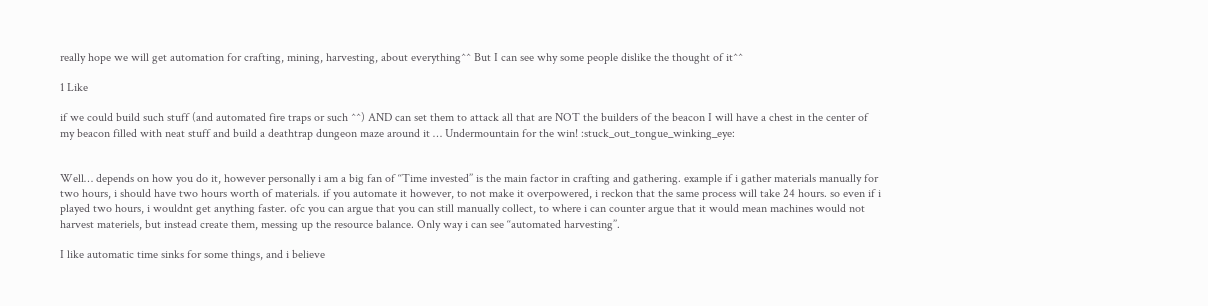really hope we will get automation for crafting, mining, harvesting, about everything^^ But I can see why some people dislike the thought of it^^

1 Like

if we could build such stuff (and automated fire traps or such ^^) AND can set them to attack all that are NOT the builders of the beacon I will have a chest in the center of my beacon filled with neat stuff and build a deathtrap dungeon maze around it … Undermountain for the win! :stuck_out_tongue_winking_eye:


Well… depends on how you do it, however personally i am a big fan of ‘‘Time invested’’ is the main factor in crafting and gathering. example if i gather materials manually for two hours, i should have two hours worth of materials. if you automate it however, to not make it overpowered, i reckon that the same process will take 24 hours. so even if i played two hours, i wouldnt get anything faster. ofc you can argue that you can still manually collect, to where i can counter argue that it would mean machines would not harvest materiels, but instead create them, messing up the resource balance. Only way i can see ‘‘automated harvesting’’.

I like automatic time sinks for some things, and i believe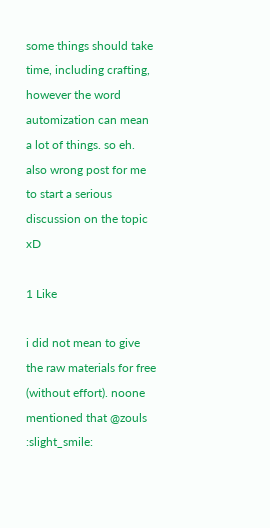some things should take time, including crafting, however the word automization can mean a lot of things. so eh. also wrong post for me to start a serious discussion on the topic xD

1 Like

i did not mean to give the raw materials for free (without effort). noone mentioned that @zouls :slight_smile: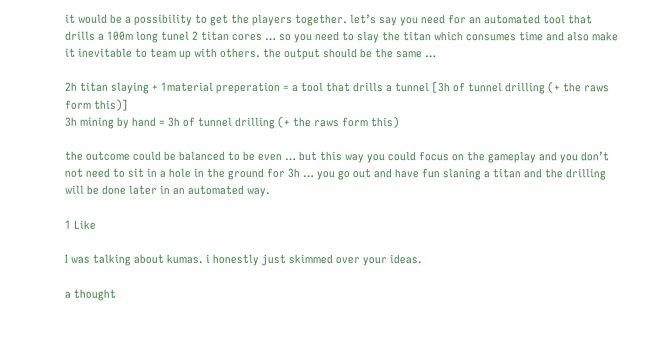it would be a possibility to get the players together. let’s say you need for an automated tool that drills a 100m long tunel 2 titan cores … so you need to slay the titan which consumes time and also make it inevitable to team up with others. the output should be the same …

2h titan slaying + 1material preperation = a tool that drills a tunnel [3h of tunnel drilling (+ the raws form this)]
3h mining by hand = 3h of tunnel drilling (+ the raws form this)

the outcome could be balanced to be even … but this way you could focus on the gameplay and you don’t not need to sit in a hole in the ground for 3h … you go out and have fun slaning a titan and the drilling will be done later in an automated way.

1 Like

I was talking about kumas. i honestly just skimmed over your ideas.

a thought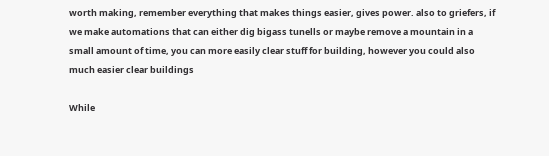worth making, remember everything that makes things easier, gives power. also to griefers, if we make automations that can either dig bigass tunells or maybe remove a mountain in a small amount of time, you can more easily clear stuff for building, however you could also much easier clear buildings

While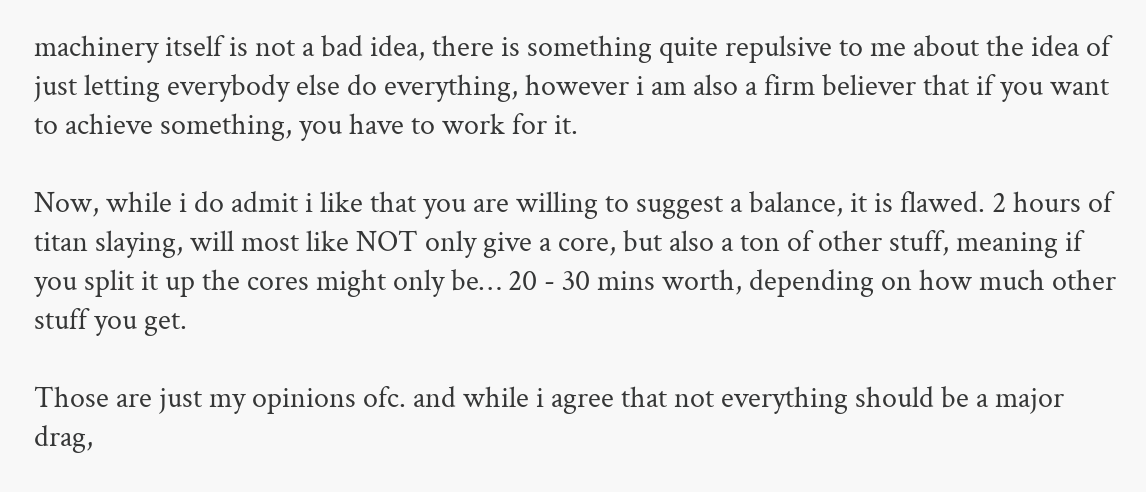machinery itself is not a bad idea, there is something quite repulsive to me about the idea of just letting everybody else do everything, however i am also a firm believer that if you want to achieve something, you have to work for it.

Now, while i do admit i like that you are willing to suggest a balance, it is flawed. 2 hours of titan slaying, will most like NOT only give a core, but also a ton of other stuff, meaning if you split it up the cores might only be… 20 - 30 mins worth, depending on how much other stuff you get.

Those are just my opinions ofc. and while i agree that not everything should be a major drag,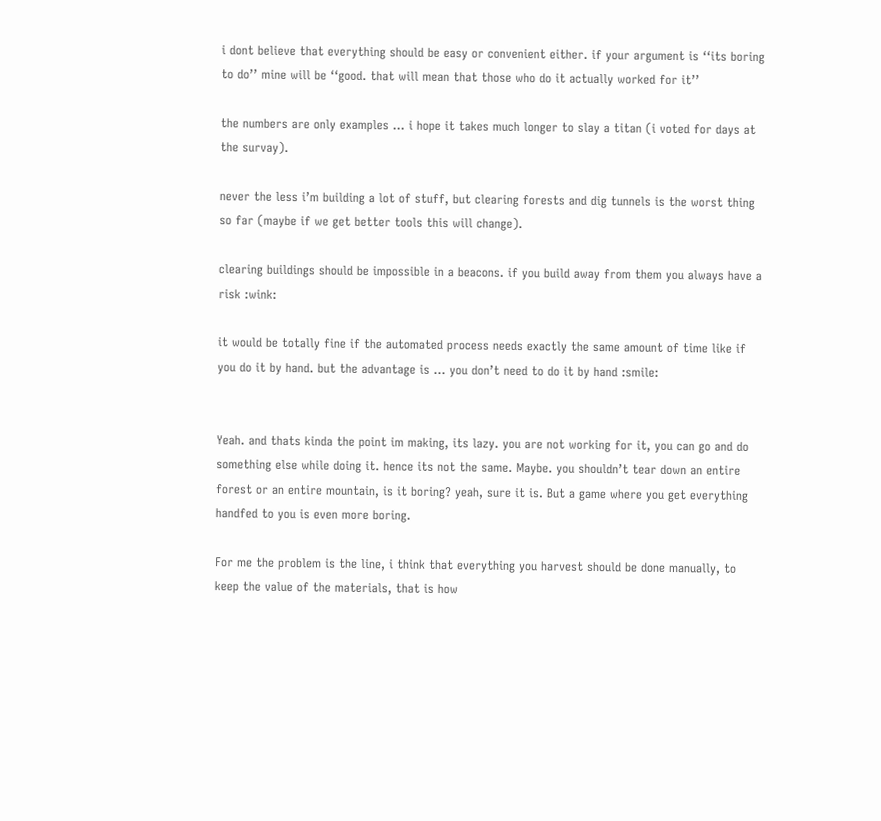i dont believe that everything should be easy or convenient either. if your argument is ‘‘its boring to do’’ mine will be ‘‘good. that will mean that those who do it actually worked for it’’

the numbers are only examples … i hope it takes much longer to slay a titan (i voted for days at the survay).

never the less i’m building a lot of stuff, but clearing forests and dig tunnels is the worst thing so far (maybe if we get better tools this will change).

clearing buildings should be impossible in a beacons. if you build away from them you always have a risk :wink:

it would be totally fine if the automated process needs exactly the same amount of time like if you do it by hand. but the advantage is … you don’t need to do it by hand :smile:


Yeah. and thats kinda the point im making, its lazy. you are not working for it, you can go and do something else while doing it. hence its not the same. Maybe. you shouldn’t tear down an entire forest or an entire mountain, is it boring? yeah, sure it is. But a game where you get everything handfed to you is even more boring.

For me the problem is the line, i think that everything you harvest should be done manually, to keep the value of the materials, that is how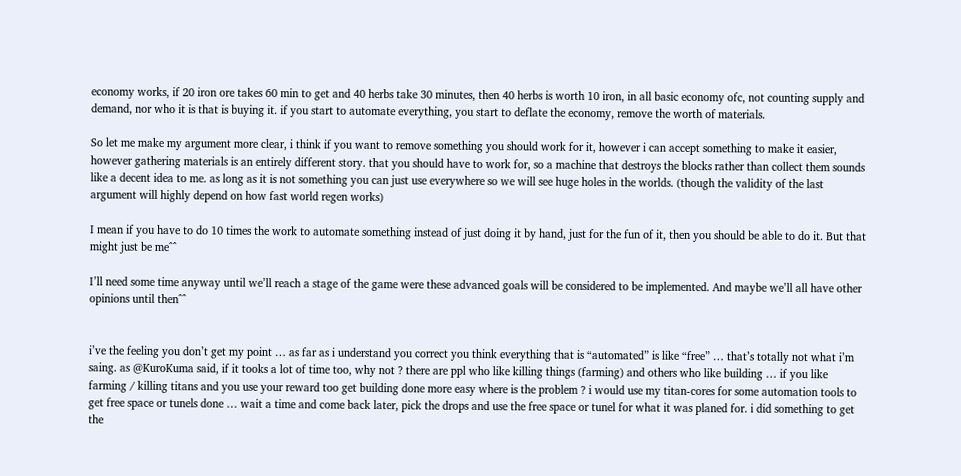economy works, if 20 iron ore takes 60 min to get and 40 herbs take 30 minutes, then 40 herbs is worth 10 iron, in all basic economy ofc, not counting supply and demand, nor who it is that is buying it. if you start to automate everything, you start to deflate the economy, remove the worth of materials.

So let me make my argument more clear, i think if you want to remove something you should work for it, however i can accept something to make it easier, however gathering materials is an entirely different story. that you should have to work for, so a machine that destroys the blocks rather than collect them sounds like a decent idea to me. as long as it is not something you can just use everywhere so we will see huge holes in the worlds. (though the validity of the last argument will highly depend on how fast world regen works)

I mean if you have to do 10 times the work to automate something instead of just doing it by hand, just for the fun of it, then you should be able to do it. But that might just be me^^

I’ll need some time anyway until we’ll reach a stage of the game were these advanced goals will be considered to be implemented. And maybe we’ll all have other opinions until then^^


i’ve the feeling you don’t get my point … as far as i understand you correct you think everything that is “automated” is like “free” … that’s totally not what i’m saing. as @KuroKuma said, if it tooks a lot of time too, why not ? there are ppl who like killing things (farming) and others who like building … if you like farming / killing titans and you use your reward too get building done more easy where is the problem ? i would use my titan-cores for some automation tools to get free space or tunels done … wait a time and come back later, pick the drops and use the free space or tunel for what it was planed for. i did something to get the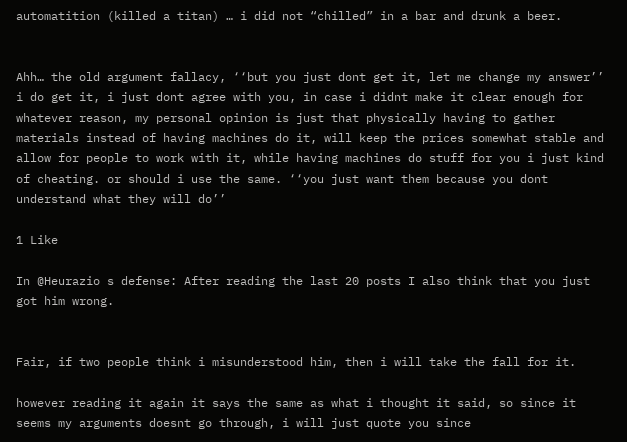automatition (killed a titan) … i did not “chilled” in a bar and drunk a beer.


Ahh… the old argument fallacy, ‘‘but you just dont get it, let me change my answer’’ i do get it, i just dont agree with you, in case i didnt make it clear enough for whatever reason, my personal opinion is just that physically having to gather materials instead of having machines do it, will keep the prices somewhat stable and allow for people to work with it, while having machines do stuff for you i just kind of cheating. or should i use the same. ‘‘you just want them because you dont understand what they will do’’

1 Like

In @Heurazio s defense: After reading the last 20 posts I also think that you just got him wrong.


Fair, if two people think i misunderstood him, then i will take the fall for it.

however reading it again it says the same as what i thought it said, so since it seems my arguments doesnt go through, i will just quote you since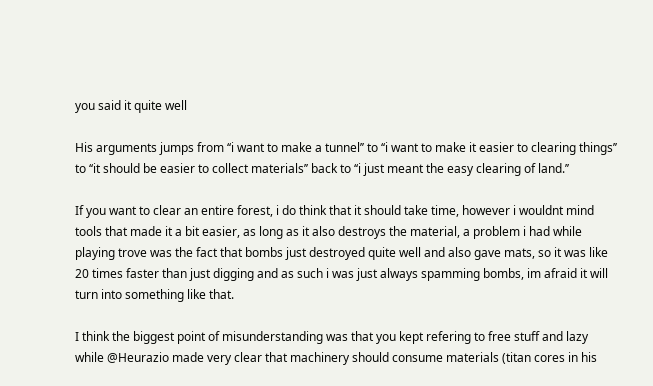you said it quite well

His arguments jumps from ‘‘i want to make a tunnel’’ to ‘‘i want to make it easier to clearing things’’ to ‘‘it should be easier to collect materials’’ back to ‘‘i just meant the easy clearing of land.’’

If you want to clear an entire forest, i do think that it should take time, however i wouldnt mind tools that made it a bit easier, as long as it also destroys the material, a problem i had while playing trove was the fact that bombs just destroyed quite well and also gave mats, so it was like 20 times faster than just digging and as such i was just always spamming bombs, im afraid it will turn into something like that.

I think the biggest point of misunderstanding was that you kept refering to free stuff and lazy while @Heurazio made very clear that machinery should consume materials (titan cores in his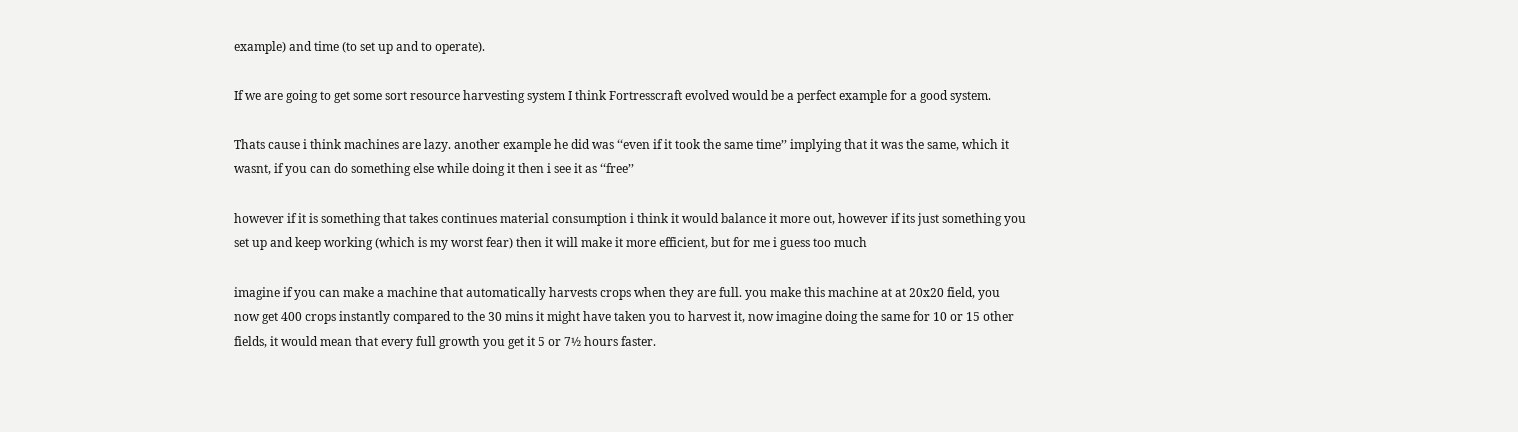example) and time (to set up and to operate).

If we are going to get some sort resource harvesting system I think Fortresscraft evolved would be a perfect example for a good system.

Thats cause i think machines are lazy. another example he did was ‘‘even if it took the same time’’ implying that it was the same, which it wasnt, if you can do something else while doing it then i see it as ‘‘free’’

however if it is something that takes continues material consumption i think it would balance it more out, however if its just something you set up and keep working (which is my worst fear) then it will make it more efficient, but for me i guess too much

imagine if you can make a machine that automatically harvests crops when they are full. you make this machine at at 20x20 field, you now get 400 crops instantly compared to the 30 mins it might have taken you to harvest it, now imagine doing the same for 10 or 15 other fields, it would mean that every full growth you get it 5 or 7½ hours faster.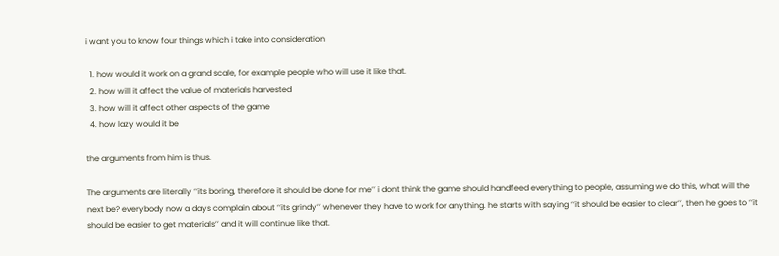i want you to know four things which i take into consideration

  1. how would it work on a grand scale, for example people who will use it like that.
  2. how will it affect the value of materials harvested
  3. how will it affect other aspects of the game
  4. how lazy would it be

the arguments from him is thus.

The arguments are literally ‘‘its boring, therefore it should be done for me’’ i dont think the game should handfeed everything to people, assuming we do this, what will the next be? everybody now a days complain about ‘‘its grindy’’ whenever they have to work for anything. he starts with saying ‘‘it should be easier to clear’’, then he goes to ‘‘it should be easier to get materials’’ and it will continue like that.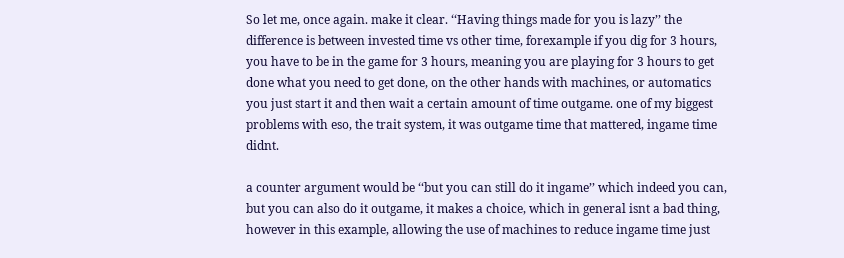So let me, once again. make it clear. ‘‘Having things made for you is lazy’’ the difference is between invested time vs other time, forexample if you dig for 3 hours, you have to be in the game for 3 hours, meaning you are playing for 3 hours to get done what you need to get done, on the other hands with machines, or automatics you just start it and then wait a certain amount of time outgame. one of my biggest problems with eso, the trait system, it was outgame time that mattered, ingame time didnt.

a counter argument would be ‘‘but you can still do it ingame’’ which indeed you can, but you can also do it outgame, it makes a choice, which in general isnt a bad thing, however in this example, allowing the use of machines to reduce ingame time just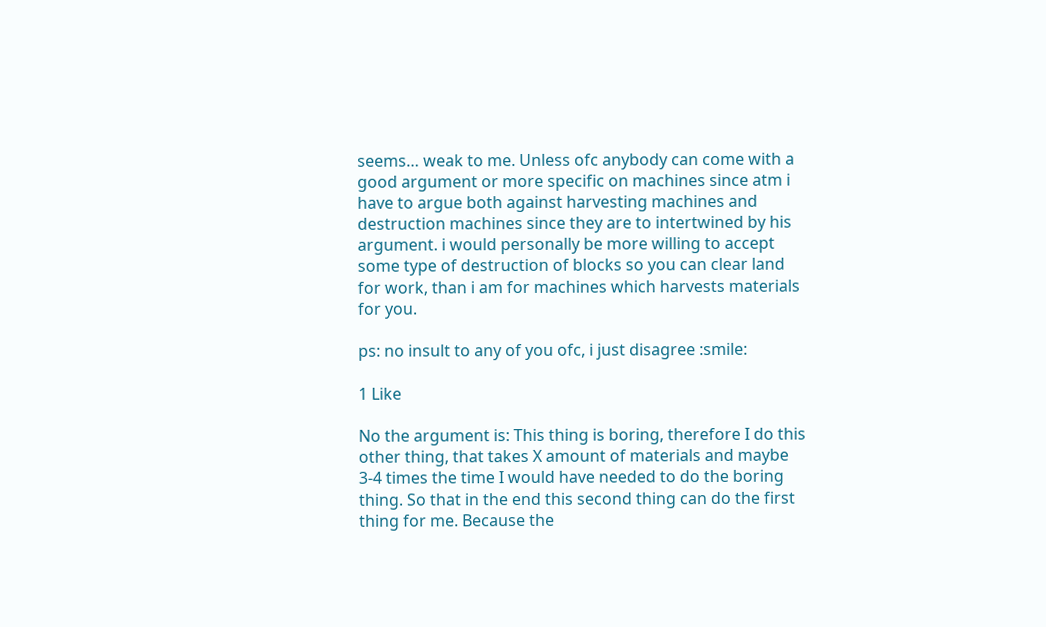seems… weak to me. Unless ofc anybody can come with a good argument or more specific on machines since atm i have to argue both against harvesting machines and destruction machines since they are to intertwined by his argument. i would personally be more willing to accept some type of destruction of blocks so you can clear land for work, than i am for machines which harvests materials for you.

ps: no insult to any of you ofc, i just disagree :smile:

1 Like

No the argument is: This thing is boring, therefore I do this other thing, that takes X amount of materials and maybe 3-4 times the time I would have needed to do the boring thing. So that in the end this second thing can do the first thing for me. Because the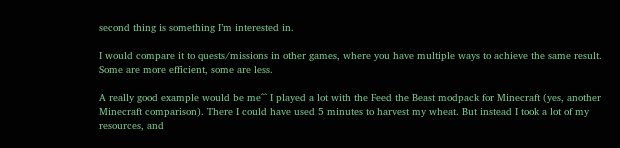second thing is something I’m interested in.

I would compare it to quests/missions in other games, where you have multiple ways to achieve the same result. Some are more efficient, some are less.

A really good example would be me^^ I played a lot with the Feed the Beast modpack for Minecraft (yes, another Minecraft comparison). There I could have used 5 minutes to harvest my wheat. But instead I took a lot of my resources, and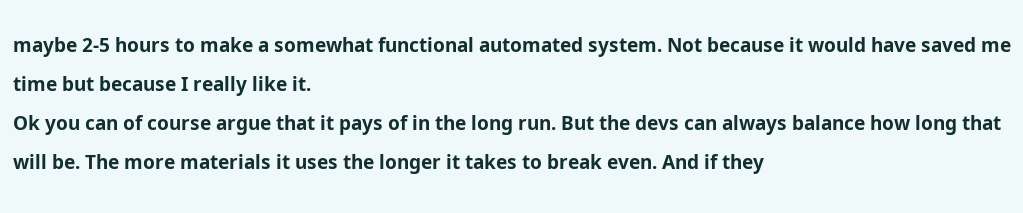maybe 2-5 hours to make a somewhat functional automated system. Not because it would have saved me time but because I really like it.
Ok you can of course argue that it pays of in the long run. But the devs can always balance how long that will be. The more materials it uses the longer it takes to break even. And if they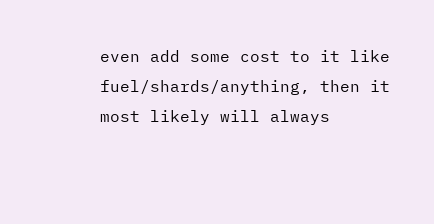even add some cost to it like fuel/shards/anything, then it most likely will always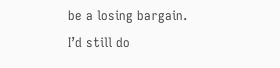be a losing bargain.
I’d still do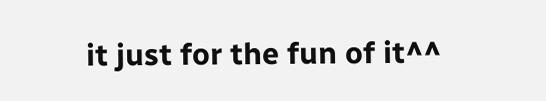it just for the fun of it^^